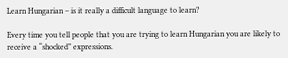Learn Hungarian – is it really a difficult language to learn?

Every time you tell people that you are trying to learn Hungarian you are likely to receive a “shocked” expressions.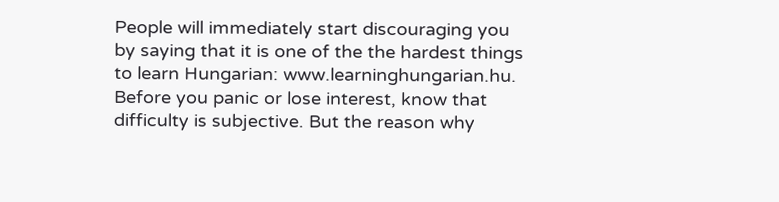People will immediately start discouraging you by saying that it is one of the the hardest things to learn Hungarian: www.learninghungarian.hu.
Before you panic or lose interest, know that difficulty is subjective. But the reason why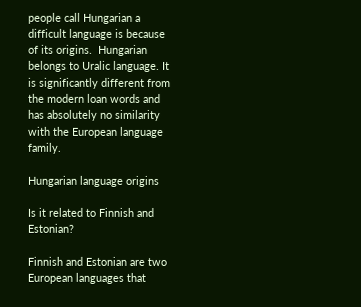people call Hungarian a difficult language is because of its origins.  Hungarian belongs to Uralic language. It is significantly different from the modern loan words and has absolutely no similarity with the European language family.

Hungarian language origins

Is it related to Finnish and Estonian?

Finnish and Estonian are two European languages that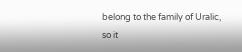belong to the family of Uralic, so it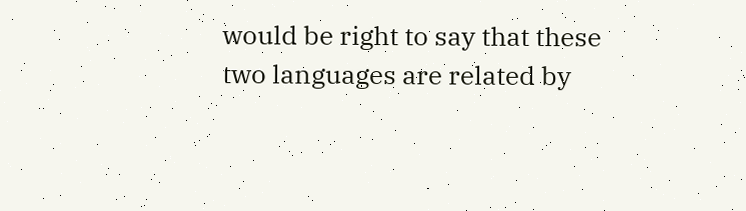would be right to say that these two languages are related by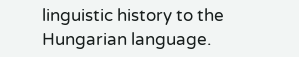linguistic history to the Hungarian language.